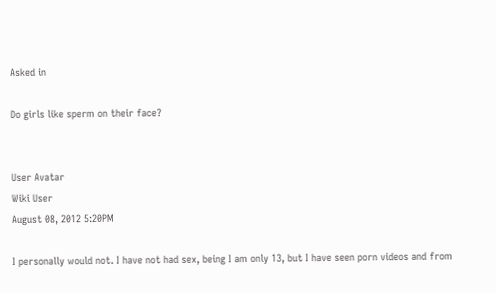Asked in

Do girls like sperm on their face?


User Avatar
Wiki User
August 08, 2012 5:20PM

I personally would not. I have not had sex, being I am only 13, but I have seen porn videos and from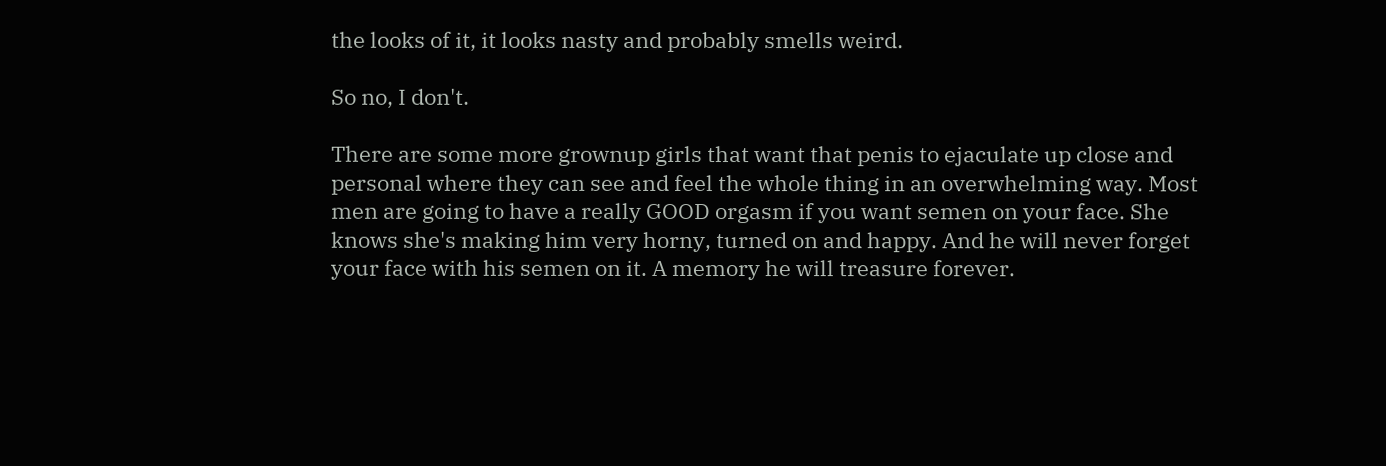the looks of it, it looks nasty and probably smells weird.

So no, I don't.

There are some more grownup girls that want that penis to ejaculate up close and personal where they can see and feel the whole thing in an overwhelming way. Most men are going to have a really GOOD orgasm if you want semen on your face. She knows she's making him very horny, turned on and happy. And he will never forget your face with his semen on it. A memory he will treasure forever.